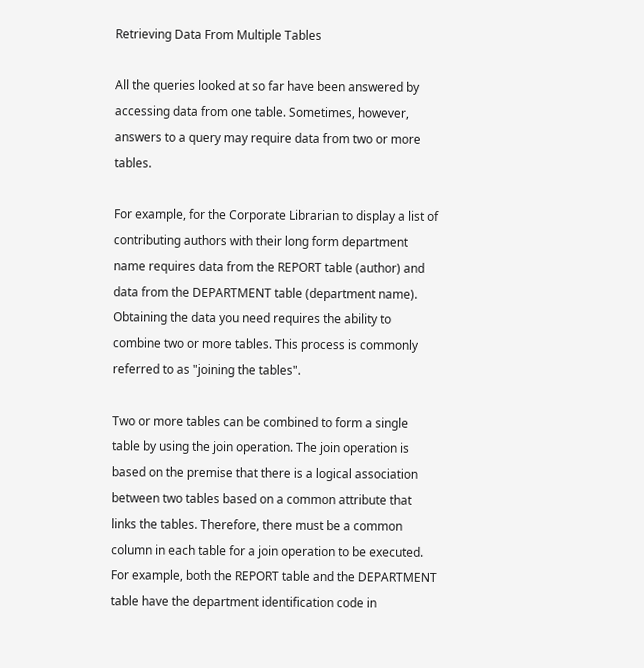Retrieving Data From Multiple Tables

All the queries looked at so far have been answered by accessing data from one table. Sometimes, however, answers to a query may require data from two or more tables.

For example, for the Corporate Librarian to display a list of contributing authors with their long form department name requires data from the REPORT table (author) and data from the DEPARTMENT table (department name). Obtaining the data you need requires the ability to combine two or more tables. This process is commonly referred to as "joining the tables".

Two or more tables can be combined to form a single table by using the join operation. The join operation is based on the premise that there is a logical association between two tables based on a common attribute that links the tables. Therefore, there must be a common column in each table for a join operation to be executed. For example, both the REPORT table and the DEPARTMENT table have the department identification code in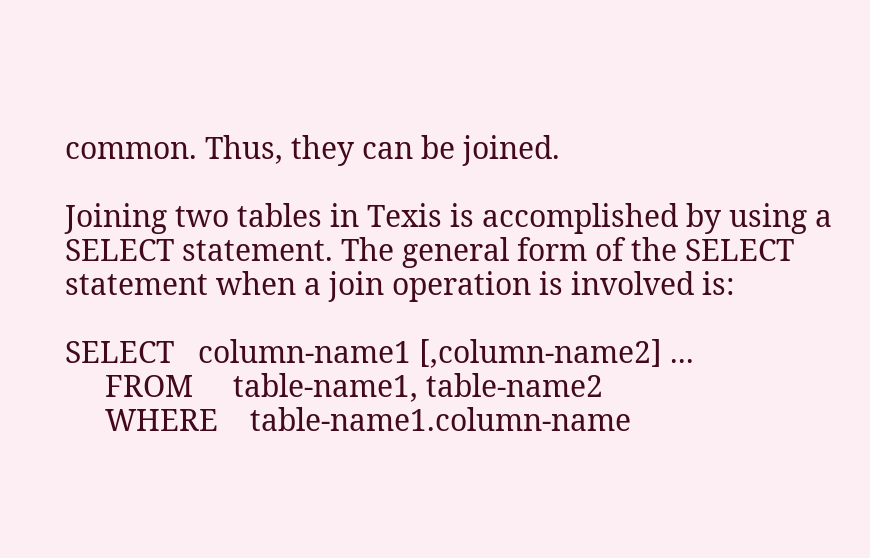common. Thus, they can be joined.

Joining two tables in Texis is accomplished by using a SELECT statement. The general form of the SELECT statement when a join operation is involved is:

SELECT   column-name1 [,column-name2] ...
     FROM     table-name1, table-name2
     WHERE    table-name1.column-name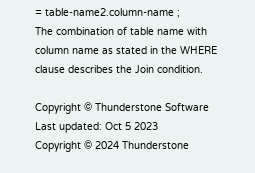= table-name2.column-name ;
The combination of table name with column name as stated in the WHERE clause describes the Join condition.

Copyright © Thunderstone Software     Last updated: Oct 5 2023
Copyright © 2024 Thunderstone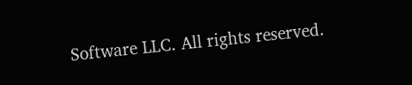Software LLC. All rights reserved.